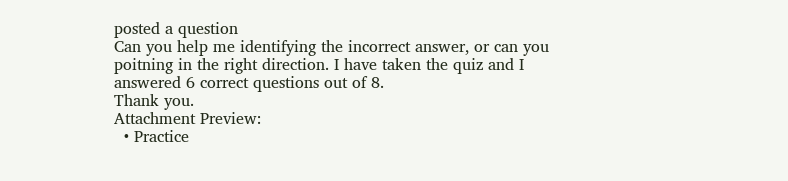posted a question
Can you help me identifying the incorrect answer, or can you poitning in the right direction. I have taken the quiz and I answered 6 correct questions out of 8.
Thank you.
Attachment Preview:
  • Practice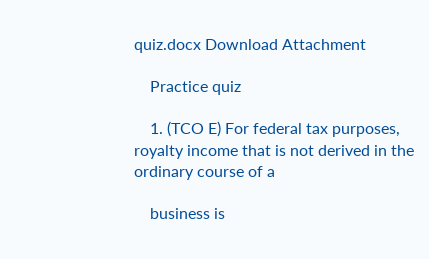quiz.docx Download Attachment

    Practice quiz

    1. (TCO E) For federal tax purposes, royalty income that is not derived in the ordinary course of a

    business is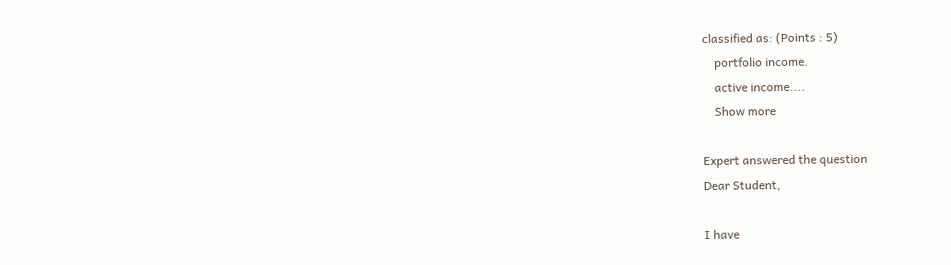classified as: (Points : 5)
    portfolio income.
    active income....
    Show more

Expert answered the question
Dear Student,

I have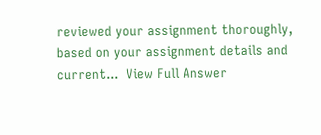reviewed your assignment thoroughly, based on your assignment details and current...  View Full Answer